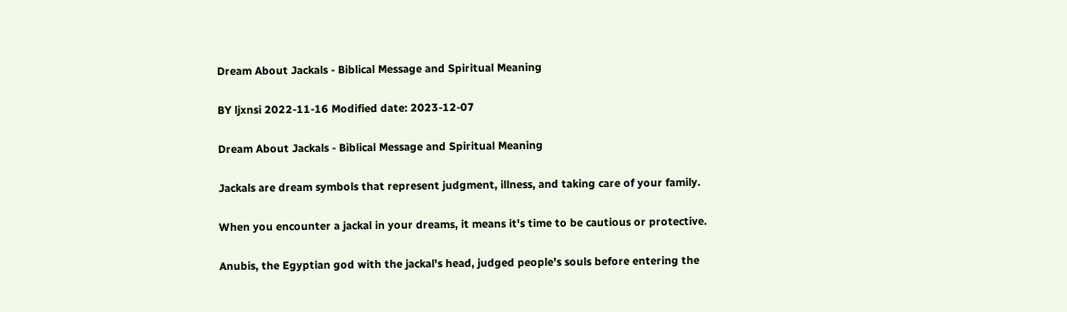Dream About Jackals - Biblical Message and Spiritual Meaning

BY ljxnsi 2022-11-16 Modified date: 2023-12-07

Dream About Jackals - Biblical Message and Spiritual Meaning

Jackals are dream symbols that represent judgment, illness, and taking care of your family.

When you encounter a jackal in your dreams, it means it's time to be cautious or protective.

Anubis, the Egyptian god with the jackal's head, judged people's souls before entering the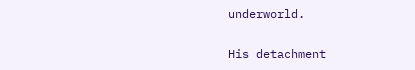underworld.

His detachment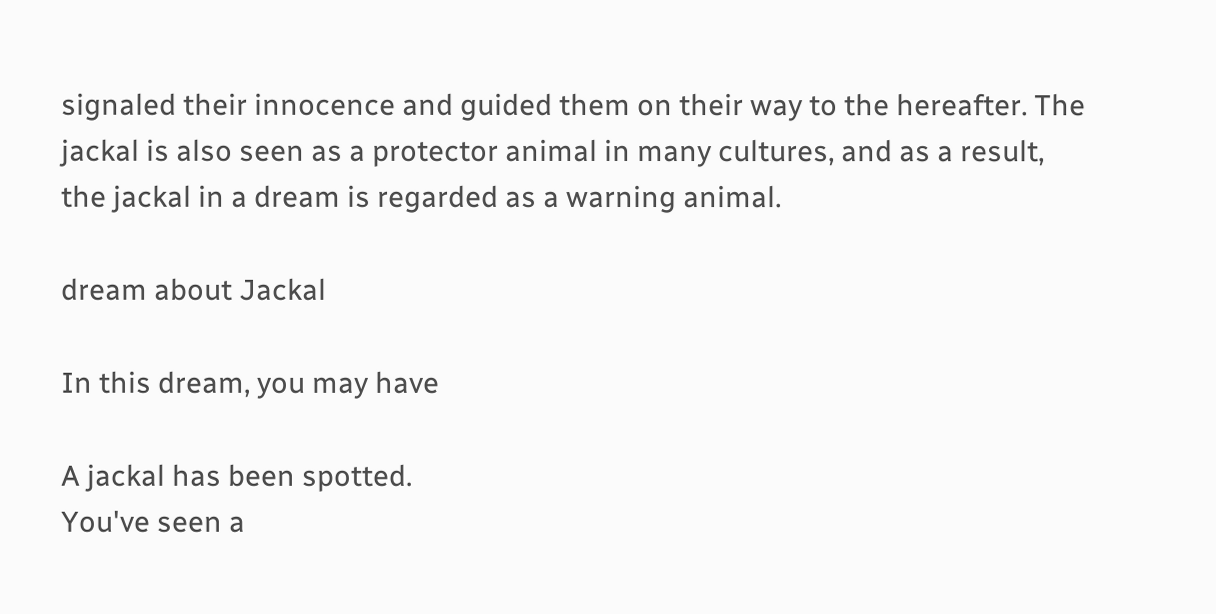signaled their innocence and guided them on their way to the hereafter. The jackal is also seen as a protector animal in many cultures, and as a result, the jackal in a dream is regarded as a warning animal.

dream about Jackal

In this dream, you may have

A jackal has been spotted.
You've seen a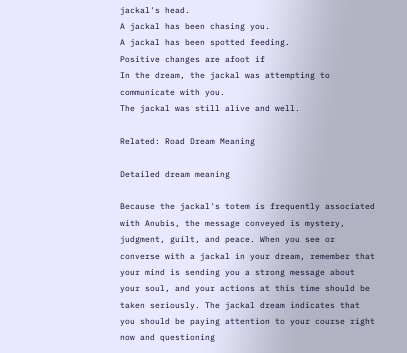jackal's head.
A jackal has been chasing you.
A jackal has been spotted feeding.
Positive changes are afoot if
In the dream, the jackal was attempting to communicate with you.
The jackal was still alive and well.

Related: Road Dream Meaning

Detailed dream meaning

Because the jackal's totem is frequently associated with Anubis, the message conveyed is mystery, judgment, guilt, and peace. When you see or converse with a jackal in your dream, remember that your mind is sending you a strong message about your soul, and your actions at this time should be taken seriously. The jackal dream indicates that you should be paying attention to your course right now and questioning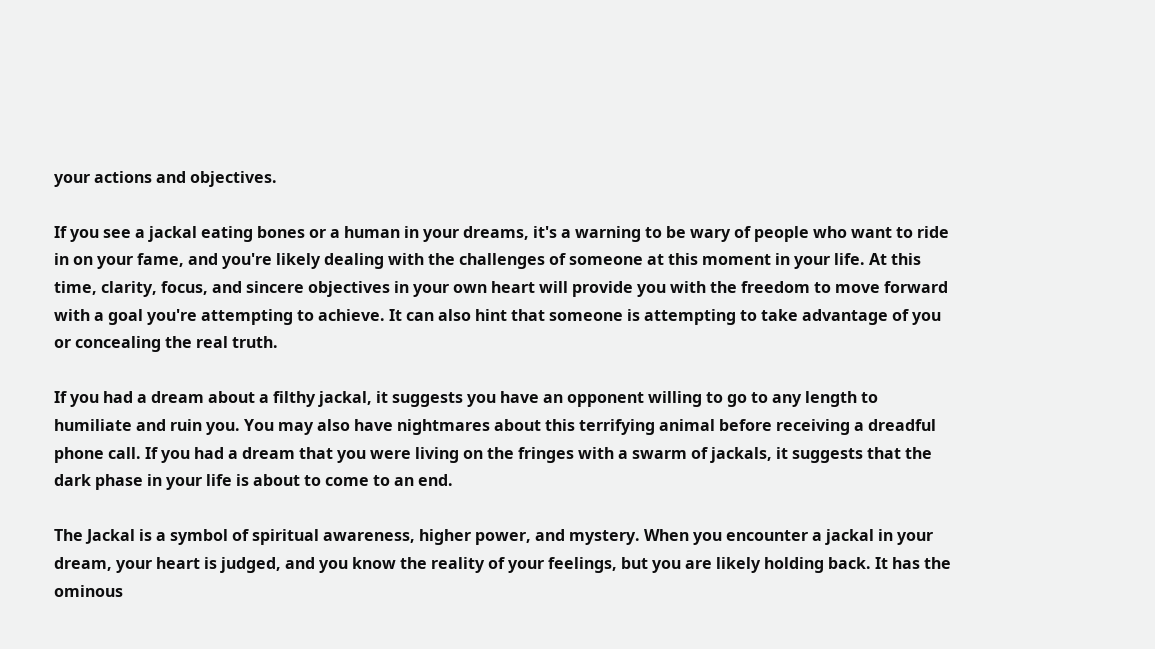your actions and objectives.

If you see a jackal eating bones or a human in your dreams, it's a warning to be wary of people who want to ride in on your fame, and you're likely dealing with the challenges of someone at this moment in your life. At this time, clarity, focus, and sincere objectives in your own heart will provide you with the freedom to move forward with a goal you're attempting to achieve. It can also hint that someone is attempting to take advantage of you or concealing the real truth.

If you had a dream about a filthy jackal, it suggests you have an opponent willing to go to any length to humiliate and ruin you. You may also have nightmares about this terrifying animal before receiving a dreadful phone call. If you had a dream that you were living on the fringes with a swarm of jackals, it suggests that the dark phase in your life is about to come to an end.

The Jackal is a symbol of spiritual awareness, higher power, and mystery. When you encounter a jackal in your dream, your heart is judged, and you know the reality of your feelings, but you are likely holding back. It has the ominous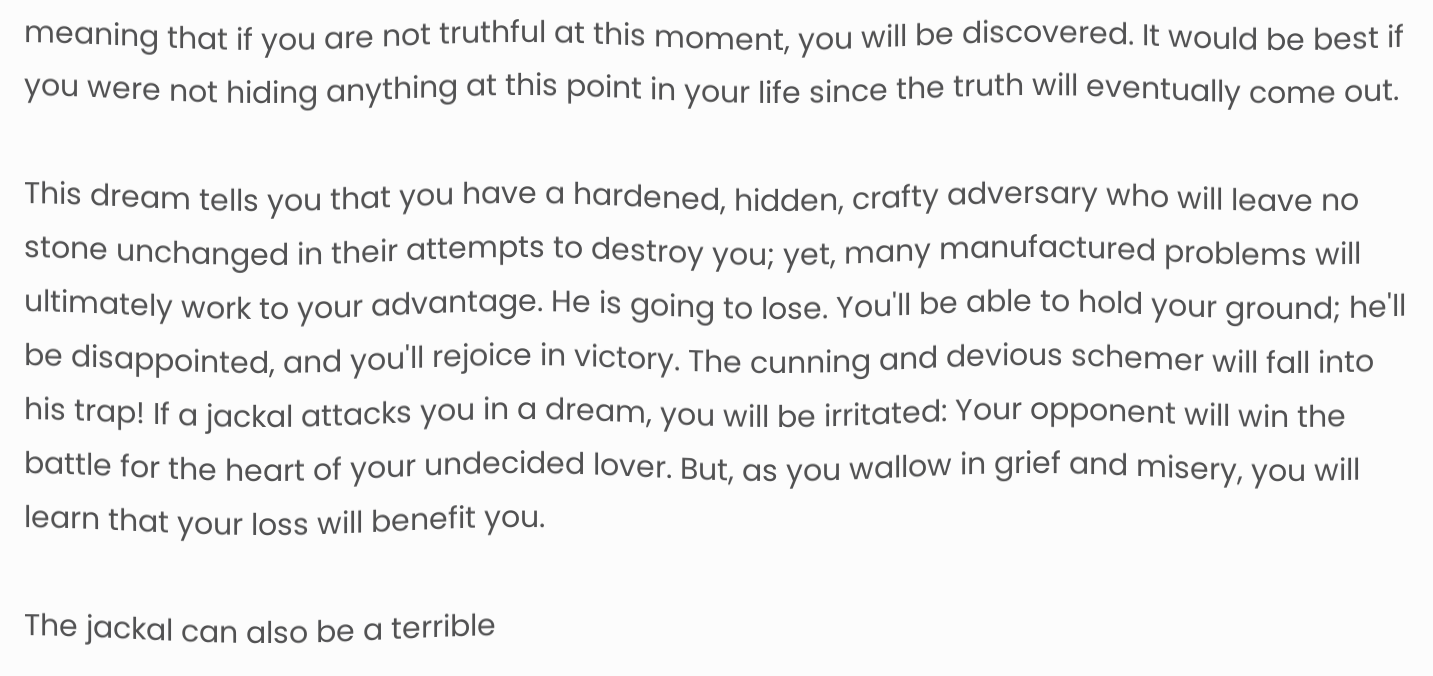meaning that if you are not truthful at this moment, you will be discovered. It would be best if you were not hiding anything at this point in your life since the truth will eventually come out.

This dream tells you that you have a hardened, hidden, crafty adversary who will leave no stone unchanged in their attempts to destroy you; yet, many manufactured problems will ultimately work to your advantage. He is going to lose. You'll be able to hold your ground; he'll be disappointed, and you'll rejoice in victory. The cunning and devious schemer will fall into his trap! If a jackal attacks you in a dream, you will be irritated: Your opponent will win the battle for the heart of your undecided lover. But, as you wallow in grief and misery, you will learn that your loss will benefit you.

The jackal can also be a terrible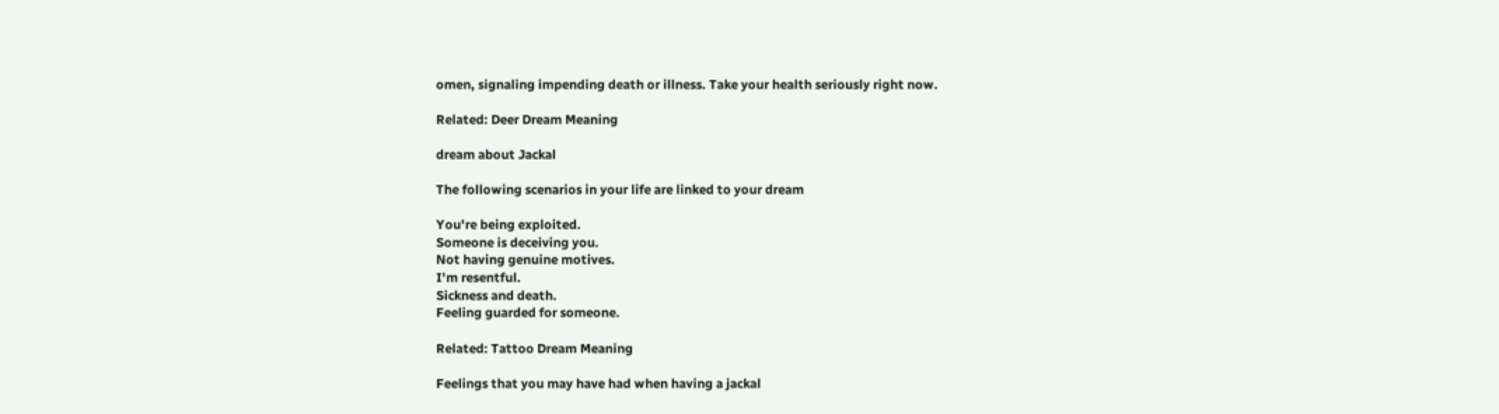omen, signaling impending death or illness. Take your health seriously right now.

Related: Deer Dream Meaning

dream about Jackal

The following scenarios in your life are linked to your dream

You're being exploited.
Someone is deceiving you.
Not having genuine motives.
I'm resentful.
Sickness and death.
Feeling guarded for someone.

Related: Tattoo Dream Meaning

Feelings that you may have had when having a jackal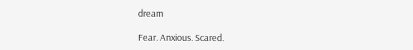dream

Fear. Anxious. Scared.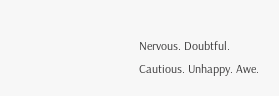Nervous. Doubtful. Cautious. Unhappy. Awe.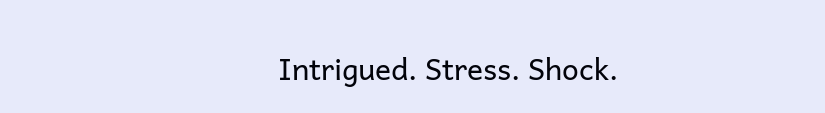Intrigued. Stress. Shock.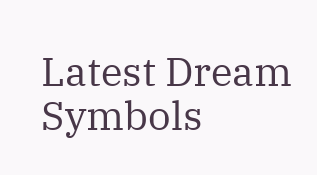Latest Dream Symbols